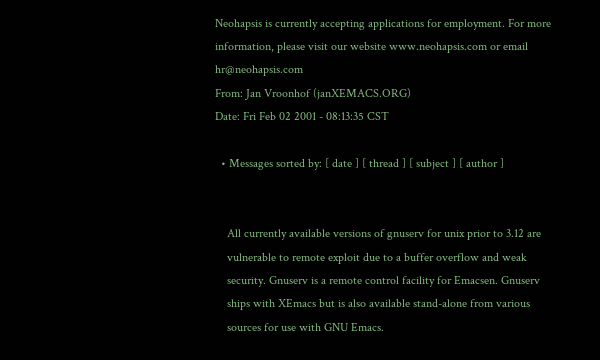Neohapsis is currently accepting applications for employment. For more information, please visit our website www.neohapsis.com or email hr@neohapsis.com
From: Jan Vroonhof (janXEMACS.ORG)
Date: Fri Feb 02 2001 - 08:13:35 CST

  • Messages sorted by: [ date ] [ thread ] [ subject ] [ author ]


    All currently available versions of gnuserv for unix prior to 3.12 are
    vulnerable to remote exploit due to a buffer overflow and weak
    security. Gnuserv is a remote control facility for Emacsen. Gnuserv
    ships with XEmacs but is also available stand-alone from various
    sources for use with GNU Emacs.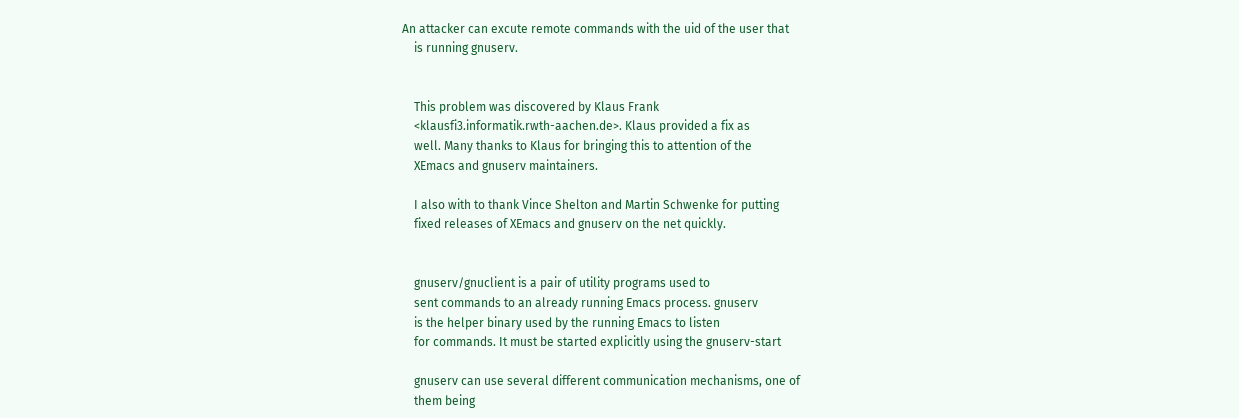An attacker can excute remote commands with the uid of the user that
    is running gnuserv.


    This problem was discovered by Klaus Frank
    <klausfi3.informatik.rwth-aachen.de>. Klaus provided a fix as
    well. Many thanks to Klaus for bringing this to attention of the
    XEmacs and gnuserv maintainers.

    I also with to thank Vince Shelton and Martin Schwenke for putting
    fixed releases of XEmacs and gnuserv on the net quickly.


    gnuserv/gnuclient is a pair of utility programs used to
    sent commands to an already running Emacs process. gnuserv
    is the helper binary used by the running Emacs to listen
    for commands. It must be started explicitly using the gnuserv-start

    gnuserv can use several different communication mechanisms, one of
    them being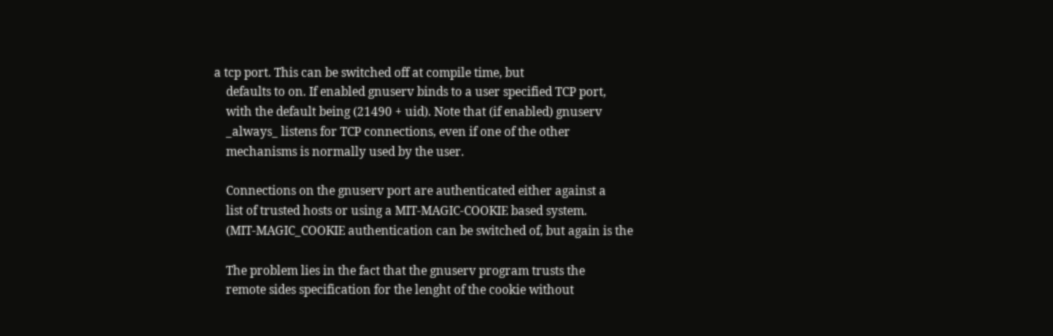a tcp port. This can be switched off at compile time, but
    defaults to on. If enabled gnuserv binds to a user specified TCP port,
    with the default being (21490 + uid). Note that (if enabled) gnuserv
    _always_ listens for TCP connections, even if one of the other
    mechanisms is normally used by the user.

    Connections on the gnuserv port are authenticated either against a
    list of trusted hosts or using a MIT-MAGIC-COOKIE based system.
    (MIT-MAGIC_COOKIE authentication can be switched of, but again is the

    The problem lies in the fact that the gnuserv program trusts the
    remote sides specification for the lenght of the cookie without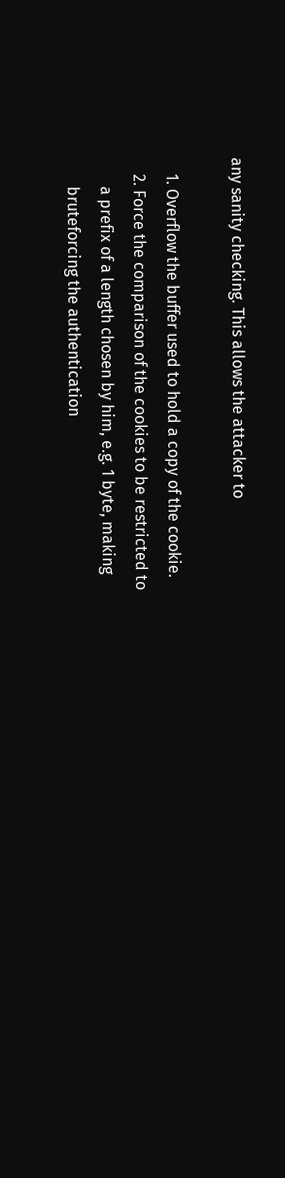any sanity checking. This allows the attacker to

    1. Overflow the buffer used to hold a copy of the cookie.
    2. Force the comparison of the cookies to be restricted to
       a prefix of a length chosen by him, e.g. 1 byte, making
       bruteforcing the authentication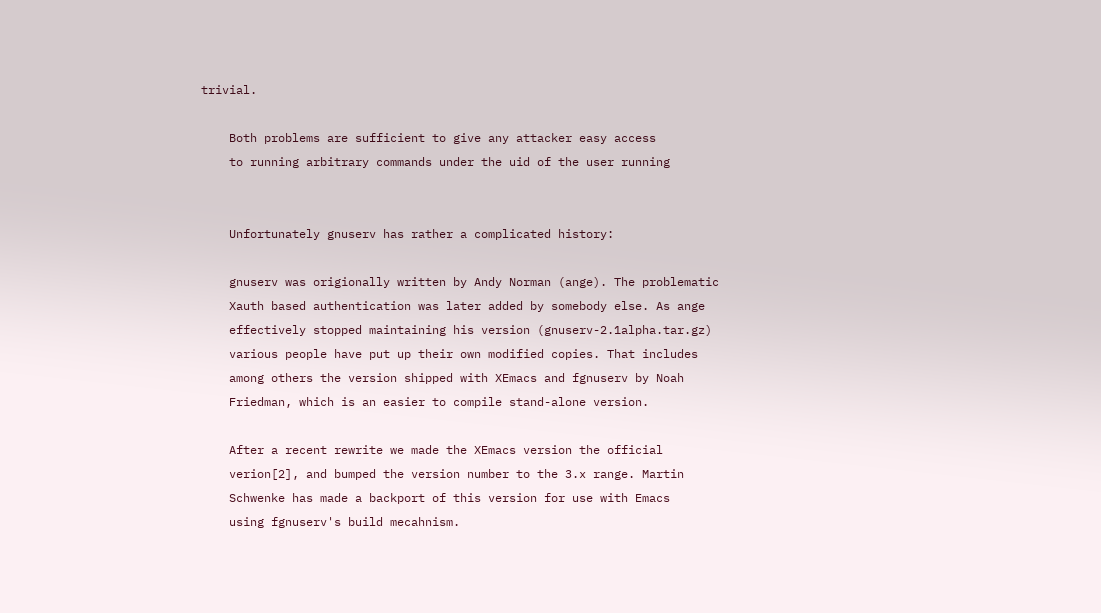trivial.

    Both problems are sufficient to give any attacker easy access
    to running arbitrary commands under the uid of the user running


    Unfortunately gnuserv has rather a complicated history:

    gnuserv was origionally written by Andy Norman (ange). The problematic
    Xauth based authentication was later added by somebody else. As ange
    effectively stopped maintaining his version (gnuserv-2.1alpha.tar.gz)
    various people have put up their own modified copies. That includes
    among others the version shipped with XEmacs and fgnuserv by Noah
    Friedman, which is an easier to compile stand-alone version.

    After a recent rewrite we made the XEmacs version the official
    verion[2], and bumped the version number to the 3.x range. Martin
    Schwenke has made a backport of this version for use with Emacs
    using fgnuserv's build mecahnism.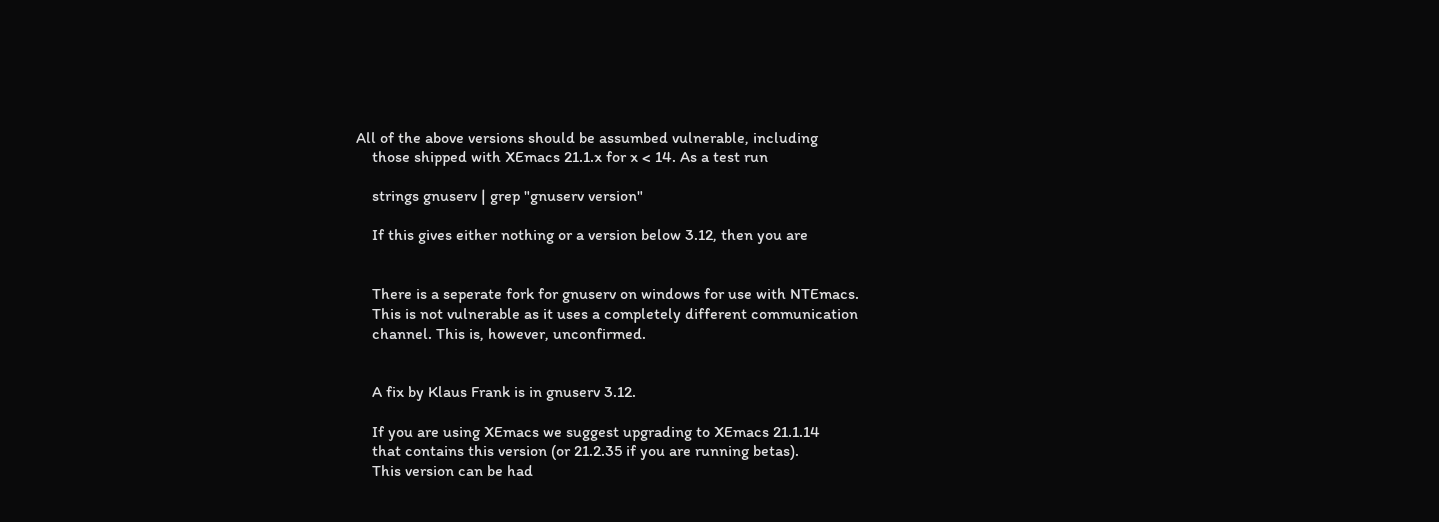All of the above versions should be assumbed vulnerable, including
    those shipped with XEmacs 21.1.x for x < 14. As a test run

    strings gnuserv | grep "gnuserv version"

    If this gives either nothing or a version below 3.12, then you are


    There is a seperate fork for gnuserv on windows for use with NTEmacs.
    This is not vulnerable as it uses a completely different communication
    channel. This is, however, unconfirmed.


    A fix by Klaus Frank is in gnuserv 3.12.

    If you are using XEmacs we suggest upgrading to XEmacs 21.1.14
    that contains this version (or 21.2.35 if you are running betas).
    This version can be had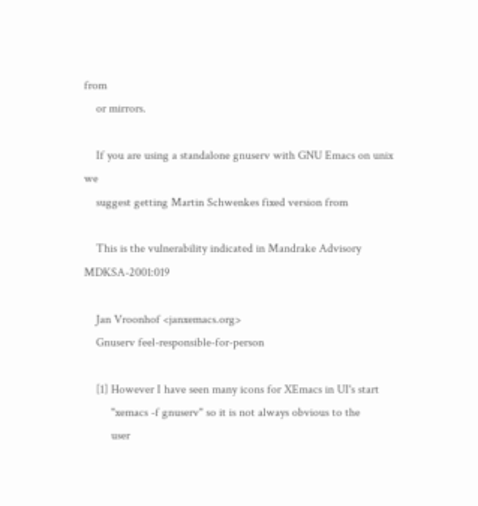from
    or mirrors.

    If you are using a standalone gnuserv with GNU Emacs on unix we
    suggest getting Martin Schwenkes fixed version from

    This is the vulnerability indicated in Mandrake Advisory MDKSA-2001:019

    Jan Vroonhof <janxemacs.org>
    Gnuserv feel-responsible-for-person

    [1] However I have seen many icons for XEmacs in UI's start
         "xemacs -f gnuserv" so it is not always obvious to the
         user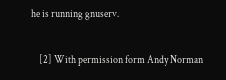he is running gnuserv.

    [2] With permission form Andy Norman